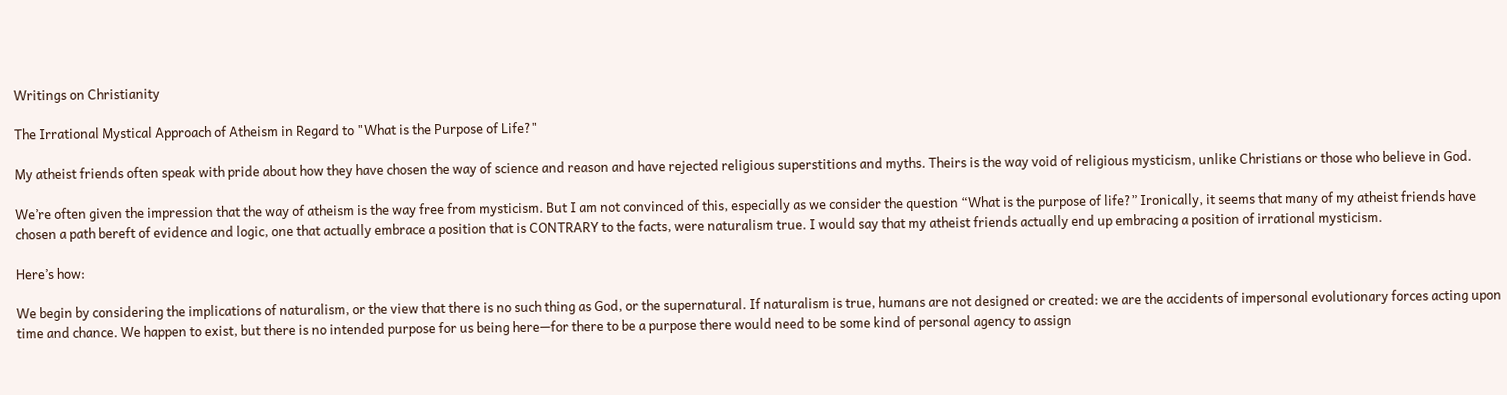Writings on Christianity

The Irrational Mystical Approach of Atheism in Regard to "What is the Purpose of Life?"

My atheist friends often speak with pride about how they have chosen the way of science and reason and have rejected religious superstitions and myths. Theirs is the way void of religious mysticism, unlike Christians or those who believe in God.

We’re often given the impression that the way of atheism is the way free from mysticism. But I am not convinced of this, especially as we consider the question “What is the purpose of life?” Ironically, it seems that many of my atheist friends have chosen a path bereft of evidence and logic, one that actually embrace a position that is CONTRARY to the facts, were naturalism true. I would say that my atheist friends actually end up embracing a position of irrational mysticism.

Here’s how:

We begin by considering the implications of naturalism, or the view that there is no such thing as God, or the supernatural. If naturalism is true, humans are not designed or created: we are the accidents of impersonal evolutionary forces acting upon time and chance. We happen to exist, but there is no intended purpose for us being here—for there to be a purpose there would need to be some kind of personal agency to assign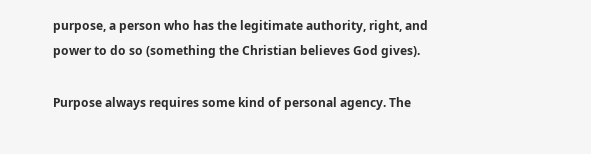purpose, a person who has the legitimate authority, right, and power to do so (something the Christian believes God gives).

Purpose always requires some kind of personal agency. The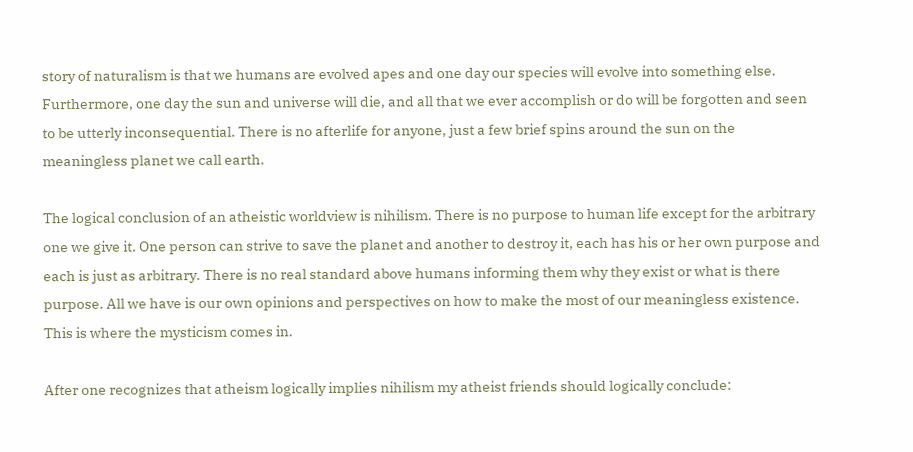story of naturalism is that we humans are evolved apes and one day our species will evolve into something else. Furthermore, one day the sun and universe will die, and all that we ever accomplish or do will be forgotten and seen to be utterly inconsequential. There is no afterlife for anyone, just a few brief spins around the sun on the meaningless planet we call earth.

The logical conclusion of an atheistic worldview is nihilism. There is no purpose to human life except for the arbitrary one we give it. One person can strive to save the planet and another to destroy it, each has his or her own purpose and each is just as arbitrary. There is no real standard above humans informing them why they exist or what is there purpose. All we have is our own opinions and perspectives on how to make the most of our meaningless existence. This is where the mysticism comes in.

After one recognizes that atheism logically implies nihilism my atheist friends should logically conclude: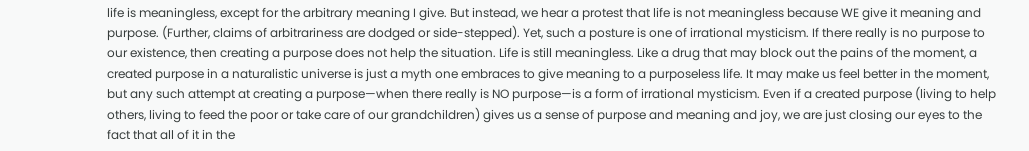life is meaningless, except for the arbitrary meaning I give. But instead, we hear a protest that life is not meaningless because WE give it meaning and purpose. (Further, claims of arbitrariness are dodged or side-stepped). Yet, such a posture is one of irrational mysticism. If there really is no purpose to our existence, then creating a purpose does not help the situation. Life is still meaningless. Like a drug that may block out the pains of the moment, a created purpose in a naturalistic universe is just a myth one embraces to give meaning to a purposeless life. It may make us feel better in the moment, but any such attempt at creating a purpose—when there really is NO purpose—is a form of irrational mysticism. Even if a created purpose (living to help others, living to feed the poor or take care of our grandchildren) gives us a sense of purpose and meaning and joy, we are just closing our eyes to the fact that all of it in the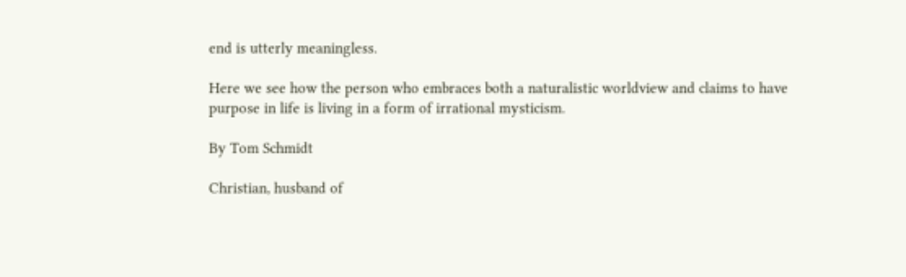end is utterly meaningless.

Here we see how the person who embraces both a naturalistic worldview and claims to have purpose in life is living in a form of irrational mysticism.

By Tom Schmidt

Christian, husband of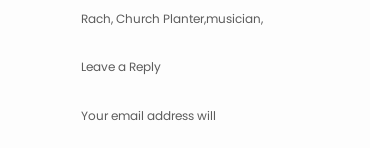Rach, Church Planter,musician,

Leave a Reply

Your email address will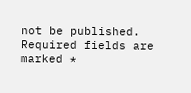not be published. Required fields are marked *